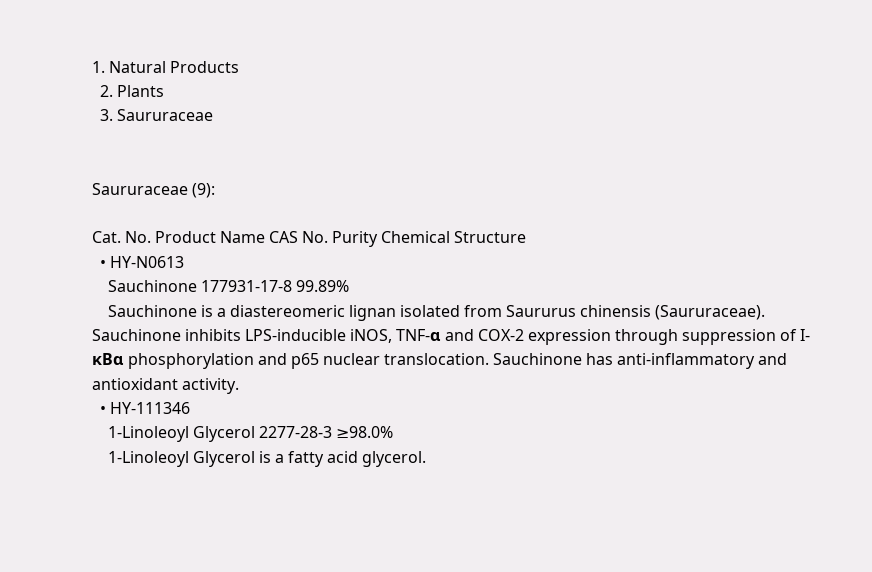1. Natural Products
  2. Plants
  3. Saururaceae


Saururaceae (9):

Cat. No. Product Name CAS No. Purity Chemical Structure
  • HY-N0613
    Sauchinone 177931-17-8 99.89%
    Sauchinone is a diastereomeric lignan isolated from Saururus chinensis (Saururaceae). Sauchinone inhibits LPS-inducible iNOS, TNF-α and COX-2 expression through suppression of I-κBα phosphorylation and p65 nuclear translocation. Sauchinone has anti-inflammatory and antioxidant activity.
  • HY-111346
    1-Linoleoyl Glycerol 2277-28-3 ≥98.0%
    1-Linoleoyl Glycerol is a fatty acid glycerol.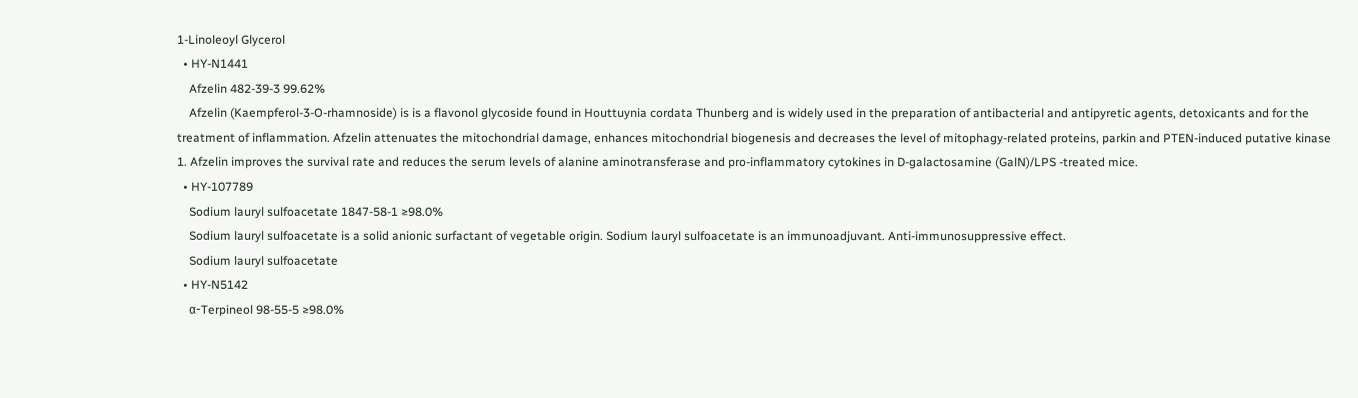1-Linoleoyl Glycerol
  • HY-N1441
    Afzelin 482-39-3 99.62%
    Afzelin (Kaempferol-3-O-rhamnoside) is is a flavonol glycoside found in Houttuynia cordata Thunberg and is widely used in the preparation of antibacterial and antipyretic agents, detoxicants and for the treatment of inflammation. Afzelin attenuates the mitochondrial damage, enhances mitochondrial biogenesis and decreases the level of mitophagy-related proteins, parkin and PTEN-induced putative kinase 1. Afzelin improves the survival rate and reduces the serum levels of alanine aminotransferase and pro-inflammatory cytokines in D-galactosamine (GalN)/LPS -treated mice.
  • HY-107789
    Sodium lauryl sulfoacetate 1847-58-1 ≥98.0%
    Sodium lauryl sulfoacetate is a solid anionic surfactant of vegetable origin. Sodium lauryl sulfoacetate is an immunoadjuvant. Anti-immunosuppressive effect.
    Sodium lauryl sulfoacetate
  • HY-N5142
    α-Terpineol 98-55-5 ≥98.0%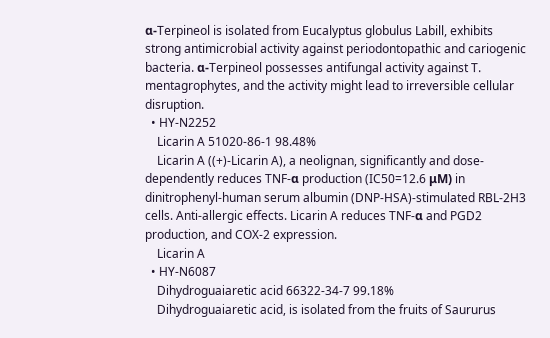α-Terpineol is isolated from Eucalyptus globulus Labill, exhibits strong antimicrobial activity against periodontopathic and cariogenic bacteria. α-Terpineol possesses antifungal activity against T. mentagrophytes, and the activity might lead to irreversible cellular disruption.
  • HY-N2252
    Licarin A 51020-86-1 98.48%
    Licarin A ((+)-Licarin A), a neolignan, significantly and dose-dependently reduces TNF-α production (IC50=12.6 μM) in dinitrophenyl-human serum albumin (DNP-HSA)-stimulated RBL-2H3 cells. Anti-allergic effects. Licarin A reduces TNF-α and PGD2 production, and COX-2 expression.
    Licarin A
  • HY-N6087
    Dihydroguaiaretic acid 66322-34-7 99.18%
    Dihydroguaiaretic acid, is isolated from the fruits of Saururus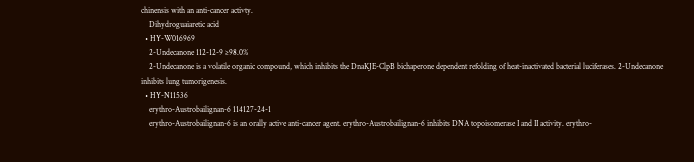chinensis with an anti-cancer activty.
    Dihydroguaiaretic acid
  • HY-W016969
    2-Undecanone 112-12-9 ≥98.0%
    2-Undecanone is a volatile organic compound, which inhibits the DnaKJE-ClpB bichaperone dependent refolding of heat-inactivated bacterial luciferases. 2-Undecanone inhibits lung tumorigenesis.
  • HY-N11536
    erythro-Austrobailignan-6 114127-24-1
    erythro-Austrobailignan-6 is an orally active anti-cancer agent. erythro-Austrobailignan-6 inhibits DNA topoisomerase I and II activity. erythro-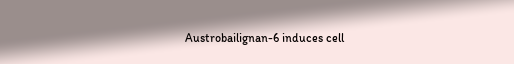Austrobailignan-6 induces cell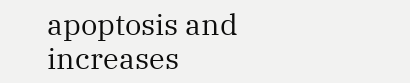apoptosis and increases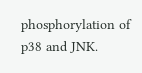phosphorylation of p38 and JNK.